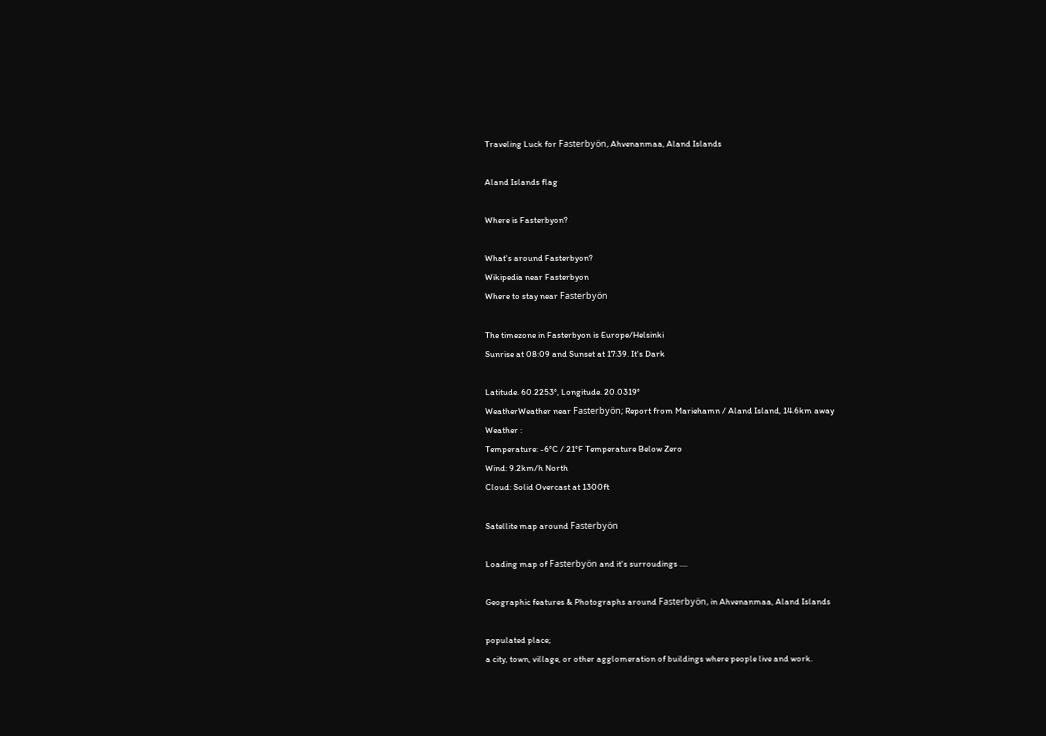Traveling Luck for Fasterbyön, Ahvenanmaa, Aland Islands

Aland Islands flag

Where is Fasterbyon?

What's around Fasterbyon?
Wikipedia near Fasterbyon
Where to stay near Fasterbyön

The timezone in Fasterbyon is Europe/Helsinki
Sunrise at 08:09 and Sunset at 17:39. It's Dark

Latitude. 60.2253°, Longitude. 20.0319°
WeatherWeather near Fasterbyön; Report from Mariehamn / Aland Island, 14.6km away
Weather :
Temperature: -6°C / 21°F Temperature Below Zero
Wind: 9.2km/h North
Cloud: Solid Overcast at 1300ft

Satellite map around Fasterbyön

Loading map of Fasterbyön and it's surroudings ....

Geographic features & Photographs around Fasterbyön, in Ahvenanmaa, Aland Islands

populated place;
a city, town, village, or other agglomeration of buildings where people live and work.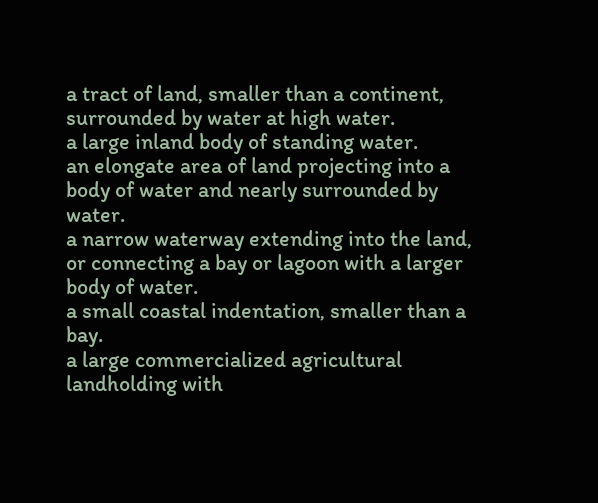a tract of land, smaller than a continent, surrounded by water at high water.
a large inland body of standing water.
an elongate area of land projecting into a body of water and nearly surrounded by water.
a narrow waterway extending into the land, or connecting a bay or lagoon with a larger body of water.
a small coastal indentation, smaller than a bay.
a large commercialized agricultural landholding with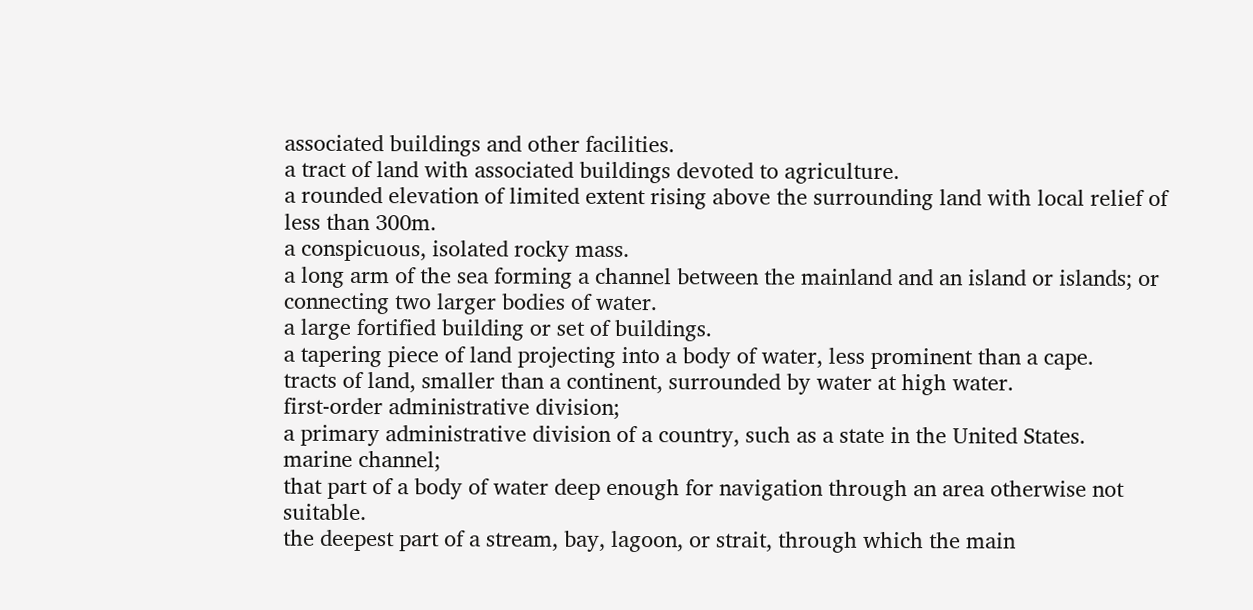associated buildings and other facilities.
a tract of land with associated buildings devoted to agriculture.
a rounded elevation of limited extent rising above the surrounding land with local relief of less than 300m.
a conspicuous, isolated rocky mass.
a long arm of the sea forming a channel between the mainland and an island or islands; or connecting two larger bodies of water.
a large fortified building or set of buildings.
a tapering piece of land projecting into a body of water, less prominent than a cape.
tracts of land, smaller than a continent, surrounded by water at high water.
first-order administrative division;
a primary administrative division of a country, such as a state in the United States.
marine channel;
that part of a body of water deep enough for navigation through an area otherwise not suitable.
the deepest part of a stream, bay, lagoon, or strait, through which the main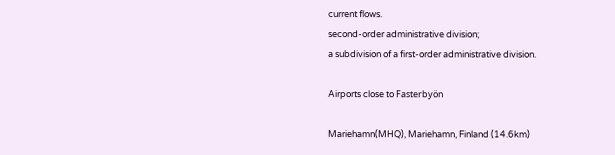current flows.
second-order administrative division;
a subdivision of a first-order administrative division.

Airports close to Fasterbyön

Mariehamn(MHQ), Mariehamn, Finland (14.6km)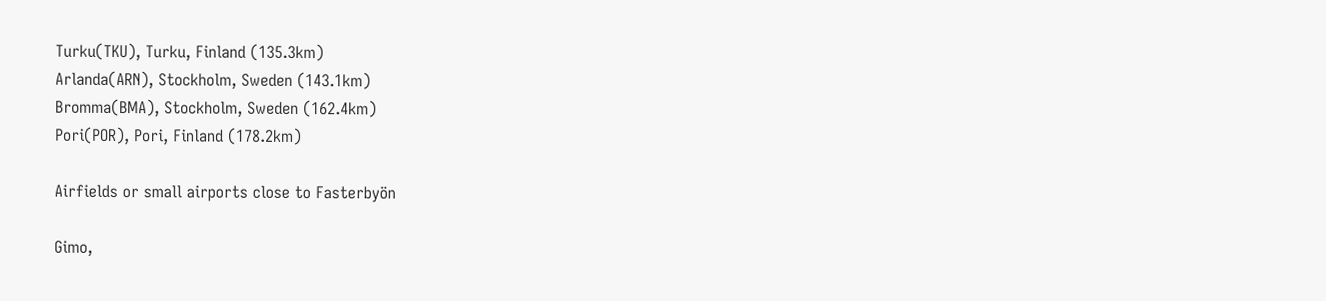Turku(TKU), Turku, Finland (135.3km)
Arlanda(ARN), Stockholm, Sweden (143.1km)
Bromma(BMA), Stockholm, Sweden (162.4km)
Pori(POR), Pori, Finland (178.2km)

Airfields or small airports close to Fasterbyön

Gimo,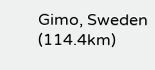Gimo, Sweden (114.4km)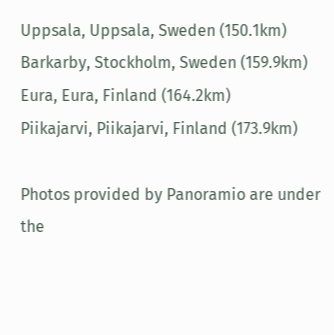Uppsala, Uppsala, Sweden (150.1km)
Barkarby, Stockholm, Sweden (159.9km)
Eura, Eura, Finland (164.2km)
Piikajarvi, Piikajarvi, Finland (173.9km)

Photos provided by Panoramio are under the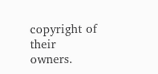copyright of their owners.